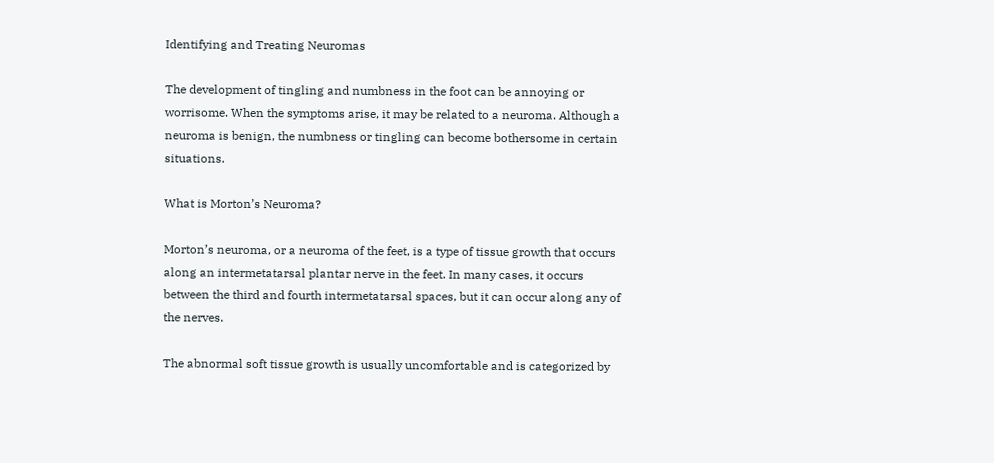Identifying and Treating Neuromas

The development of tingling and numbness in the foot can be annoying or worrisome. When the symptoms arise, it may be related to a neuroma. Although a neuroma is benign, the numbness or tingling can become bothersome in certain situations.

What is Morton’s Neuroma?

Morton’s neuroma, or a neuroma of the feet, is a type of tissue growth that occurs along an intermetatarsal plantar nerve in the feet. In many cases, it occurs between the third and fourth intermetatarsal spaces, but it can occur along any of the nerves.

The abnormal soft tissue growth is usually uncomfortable and is categorized by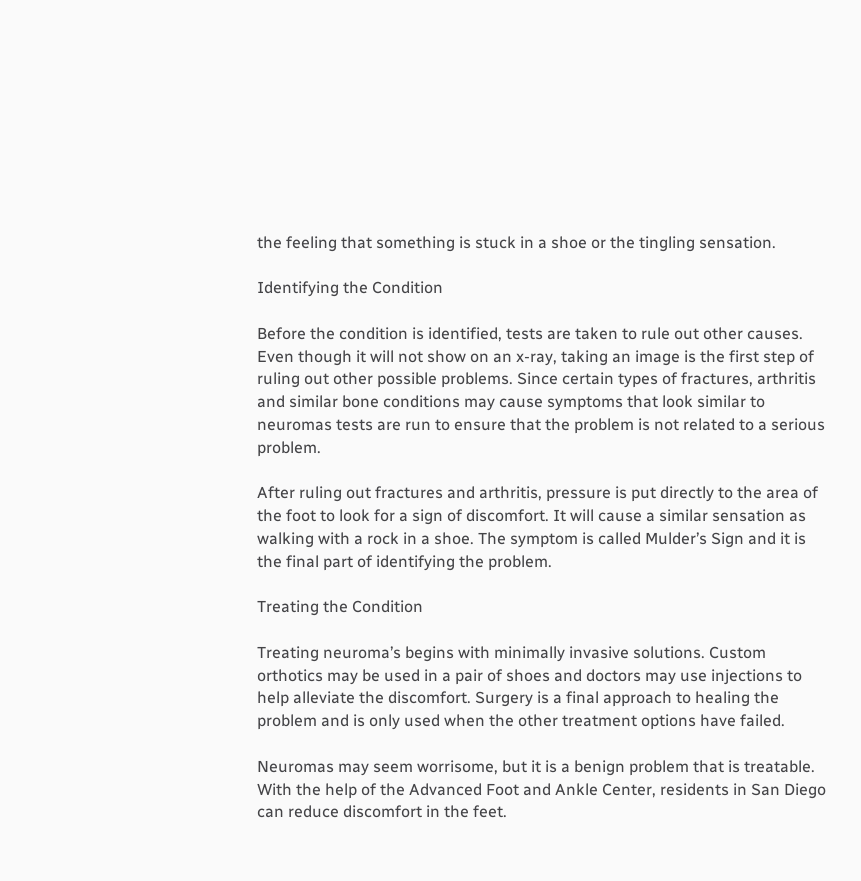the feeling that something is stuck in a shoe or the tingling sensation.

Identifying the Condition

Before the condition is identified, tests are taken to rule out other causes. Even though it will not show on an x-ray, taking an image is the first step of ruling out other possible problems. Since certain types of fractures, arthritis and similar bone conditions may cause symptoms that look similar to neuromas tests are run to ensure that the problem is not related to a serious problem.

After ruling out fractures and arthritis, pressure is put directly to the area of the foot to look for a sign of discomfort. It will cause a similar sensation as walking with a rock in a shoe. The symptom is called Mulder’s Sign and it is the final part of identifying the problem.

Treating the Condition

Treating neuroma’s begins with minimally invasive solutions. Custom orthotics may be used in a pair of shoes and doctors may use injections to help alleviate the discomfort. Surgery is a final approach to healing the problem and is only used when the other treatment options have failed.

Neuromas may seem worrisome, but it is a benign problem that is treatable. With the help of the Advanced Foot and Ankle Center, residents in San Diego can reduce discomfort in the feet.